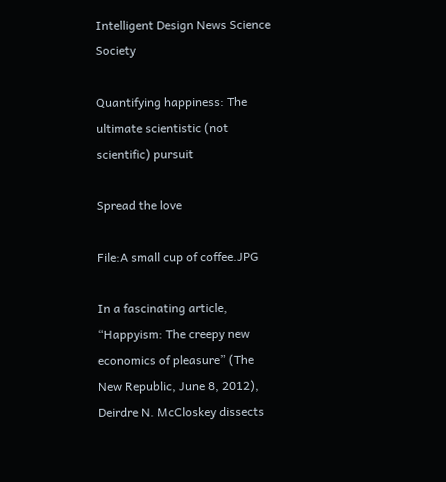Intelligent Design News Science Society

Quantifying happiness: The ultimate scientistic (not scientific) pursuit

Spread the love

File:A small cup of coffee.JPG

In a fascinating article, “Happyism: The creepy new economics of pleasure” (The New Republic, June 8, 2012), Deirdre N. McCloskey dissects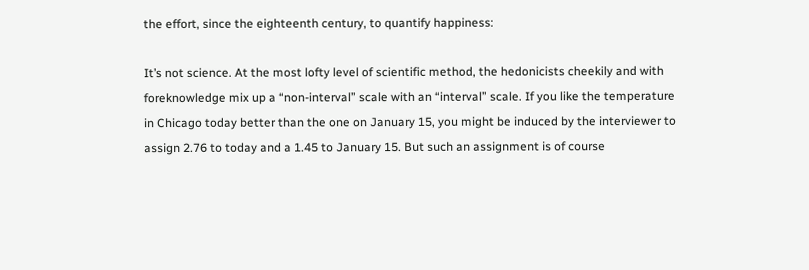the effort, since the eighteenth century, to quantify happiness:

It’s not science. At the most lofty level of scientific method, the hedonicists cheekily and with foreknowledge mix up a “non-interval” scale with an “interval” scale. If you like the temperature in Chicago today better than the one on January 15, you might be induced by the interviewer to assign 2.76 to today and a 1.45 to January 15. But such an assignment is of course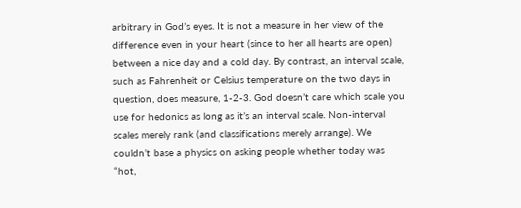arbitrary in God’s eyes. It is not a measure in her view of the difference even in your heart (since to her all hearts are open) between a nice day and a cold day. By contrast, an interval scale, such as Fahrenheit or Celsius temperature on the two days in question, does measure, 1-2-3. God doesn’t care which scale you use for hedonics as long as it’s an interval scale. Non-interval scales merely rank (and classifications merely arrange). We couldn’t base a physics on asking people whether today was “hot,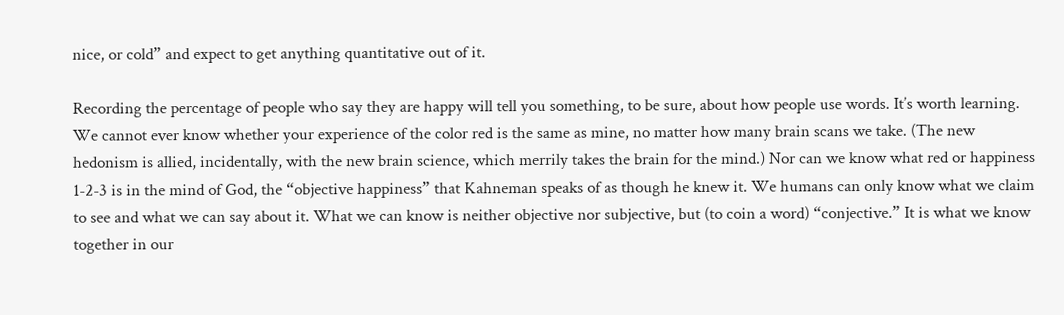nice, or cold” and expect to get anything quantitative out of it.

Recording the percentage of people who say they are happy will tell you something, to be sure, about how people use words. It’s worth learning. We cannot ever know whether your experience of the color red is the same as mine, no matter how many brain scans we take. (The new hedonism is allied, incidentally, with the new brain science, which merrily takes the brain for the mind.) Nor can we know what red or happiness 1-2-3 is in the mind of God, the “objective happiness” that Kahneman speaks of as though he knew it. We humans can only know what we claim to see and what we can say about it. What we can know is neither objective nor subjective, but (to coin a word) “conjective.” It is what we know together in our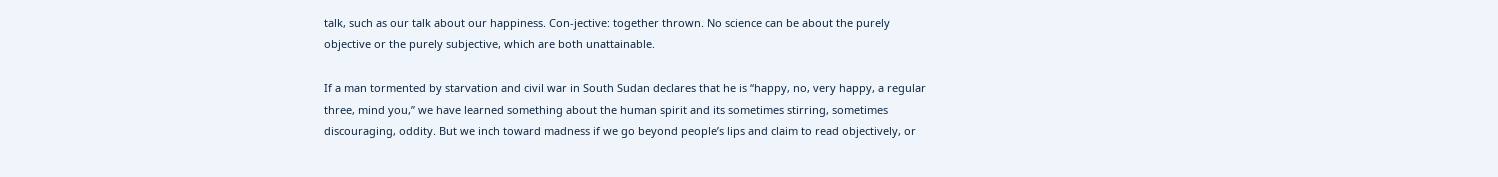talk, such as our talk about our happiness. Con-jective: together thrown. No science can be about the purely objective or the purely subjective, which are both unattainable.

If a man tormented by starvation and civil war in South Sudan declares that he is “happy, no, very happy, a regular three, mind you,” we have learned something about the human spirit and its sometimes stirring, sometimes discouraging, oddity. But we inch toward madness if we go beyond people’s lips and claim to read objectively, or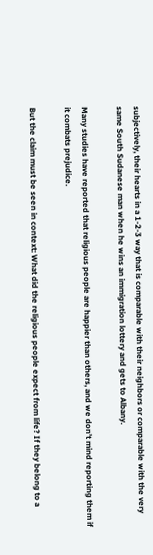subjectively, their hearts in a 1-2-3 way that is comparable with their neighbors or comparable with the very same South Sudanese man when he wins an immigration lottery and gets to Albany.

Many studies have reported that religious people are happier than others, and we don’t mind reporting them if it combats prejudice.

But the claim must be seen in context: What did the religious people expect from life? If they belong to a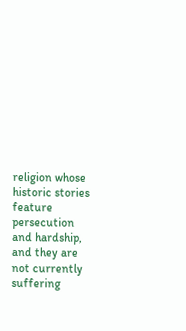religion whose historic stories feature persecution and hardship, and they are not currently suffering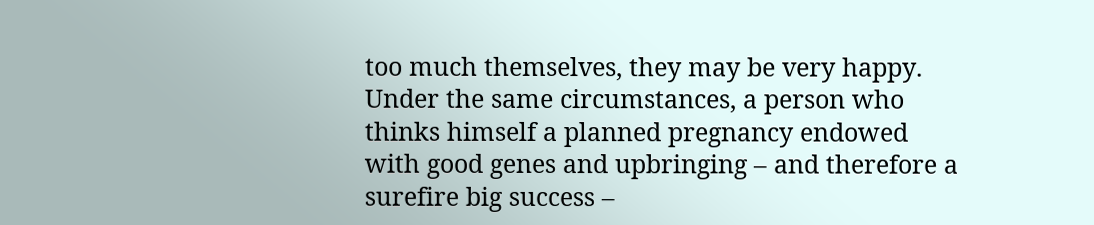too much themselves, they may be very happy. Under the same circumstances, a person who thinks himself a planned pregnancy endowed with good genes and upbringing – and therefore a surefire big success –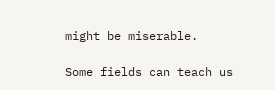might be miserable.

Some fields can teach us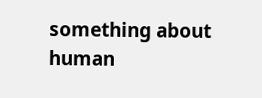something about human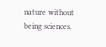nature without being sciences.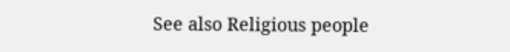See also Religious people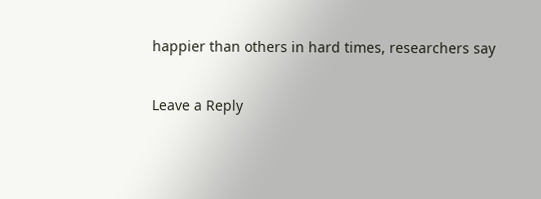happier than others in hard times, researchers say

Leave a Reply